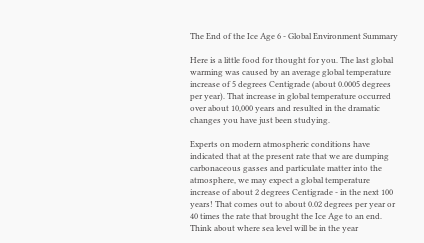The End of the Ice Age 6 - Global Environment Summary

Here is a little food for thought for you. The last global warming was caused by an average global temperature increase of 5 degrees Centigrade (about 0.0005 degrees per year). That increase in global temperature occurred over about 10,000 years and resulted in the dramatic changes you have just been studying.

Experts on modern atmospheric conditions have indicated that at the present rate that we are dumping carbonaceous gasses and particulate matter into the atmosphere, we may expect a global temperature increase of about 2 degrees Centigrade - in the next 100 years! That comes out to about 0.02 degrees per year or 40 times the rate that brought the Ice Age to an end. Think about where sea level will be in the year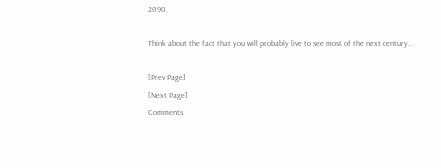2090.

Think about the fact that you will probably live to see most of the next century...

[Prev Page]
[Next Page]
Comments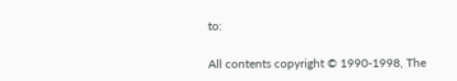to:

All contents copyright © 1990-1998, The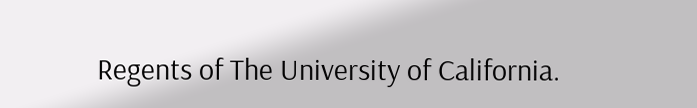Regents of The University of California.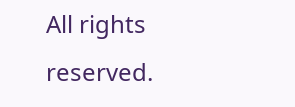All rights reserved.